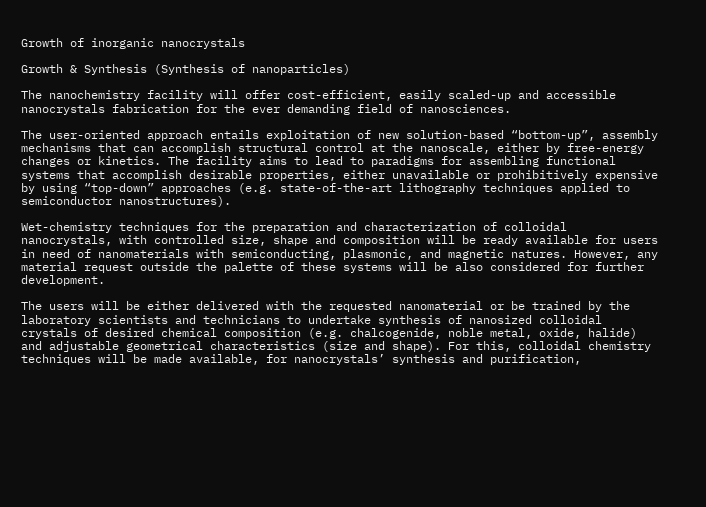Growth of inorganic nanocrystals

Growth & Synthesis (Synthesis of nanoparticles)

The nanochemistry facility will offer cost-efficient, easily scaled-up and accessible nanocrystals fabrication for the ever demanding field of nanosciences.

The user-oriented approach entails exploitation of new solution-based “bottom-up”, assembly mechanisms that can accomplish structural control at the nanoscale, either by free-energy changes or kinetics. The facility aims to lead to paradigms for assembling functional systems that accomplish desirable properties, either unavailable or prohibitively expensive by using “top-down” approaches (e.g. state-of-the-art lithography techniques applied to semiconductor nanostructures).

Wet-chemistry techniques for the preparation and characterization of colloidal nanocrystals, with controlled size, shape and composition will be ready available for users in need of nanomaterials with semiconducting, plasmonic, and magnetic natures. However, any material request outside the palette of these systems will be also considered for further development.

The users will be either delivered with the requested nanomaterial or be trained by the laboratory scientists and technicians to undertake synthesis of nanosized colloidal crystals of desired chemical composition (e.g. chalcogenide, noble metal, oxide, halide) and adjustable geometrical characteristics (size and shape). For this, colloidal chemistry techniques will be made available, for nanocrystals’ synthesis and purification,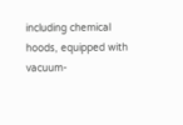including chemical hoods, equipped with vacuum-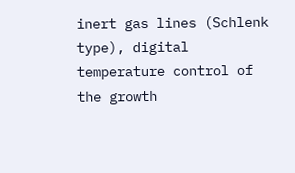inert gas lines (Schlenk type), digital temperature control of the growth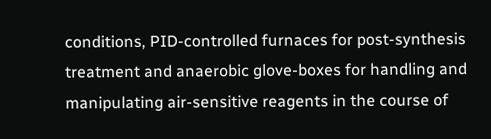conditions, PID-controlled furnaces for post-synthesis treatment and anaerobic glove-boxes for handling and manipulating air-sensitive reagents in the course of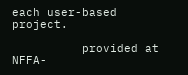each user-based project.

          provided at NFFA-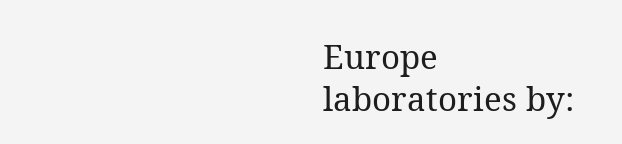Europe laboratories by: